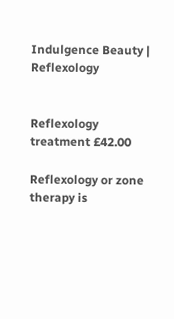Indulgence Beauty | Reflexology


Reflexology treatment £42.00

Reflexology or zone therapy is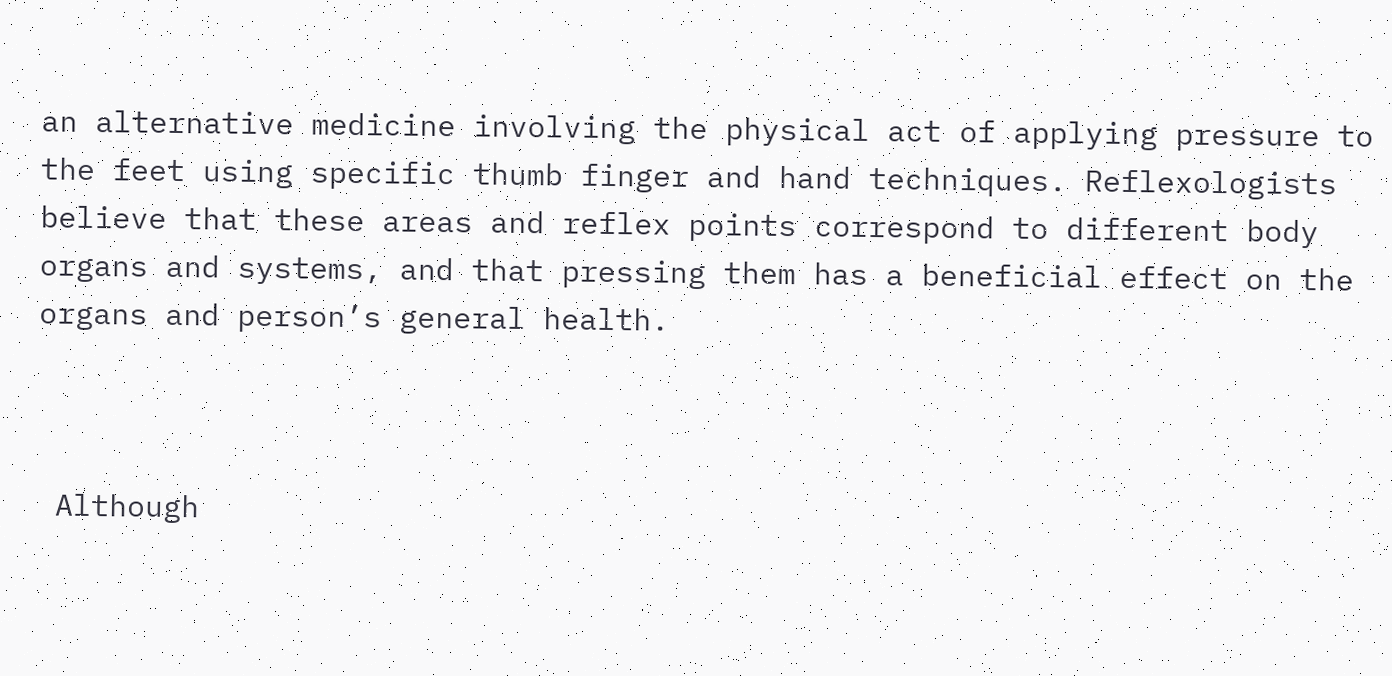an alternative medicine involving the physical act of applying pressure to the feet using specific thumb finger and hand techniques. Reflexologists believe that these areas and reflex points correspond to different body organs and systems, and that pressing them has a beneficial effect on the organs and person’s general health.



 Although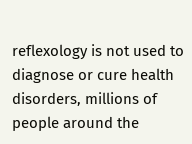reflexology is not used to diagnose or cure health disorders, millions of people around the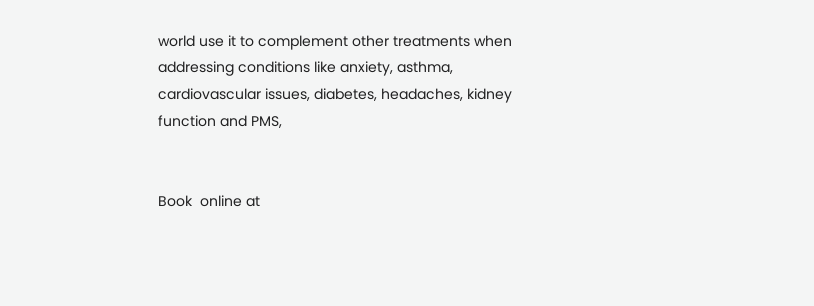world use it to complement other treatments when addressing conditions like anxiety, asthma, cardiovascular issues, diabetes, headaches, kidney function and PMS,


Book  online at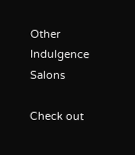Other Indulgence Salons

Check out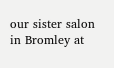our sister salon in Bromley at